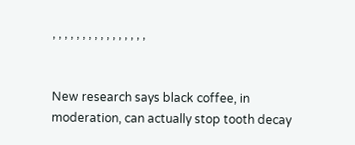, , , , , , , , , , , , , , , ,


New research says black coffee, in moderation, can actually stop tooth decay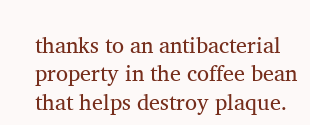thanks to an antibacterial property in the coffee bean that helps destroy plaque.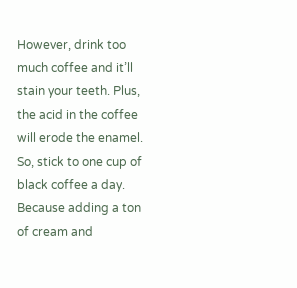However, drink too much coffee and it’ll stain your teeth. Plus, the acid in the coffee will erode the enamel. So, stick to one cup of black coffee a day. Because adding a ton of cream and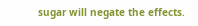sugar will negate the effects.